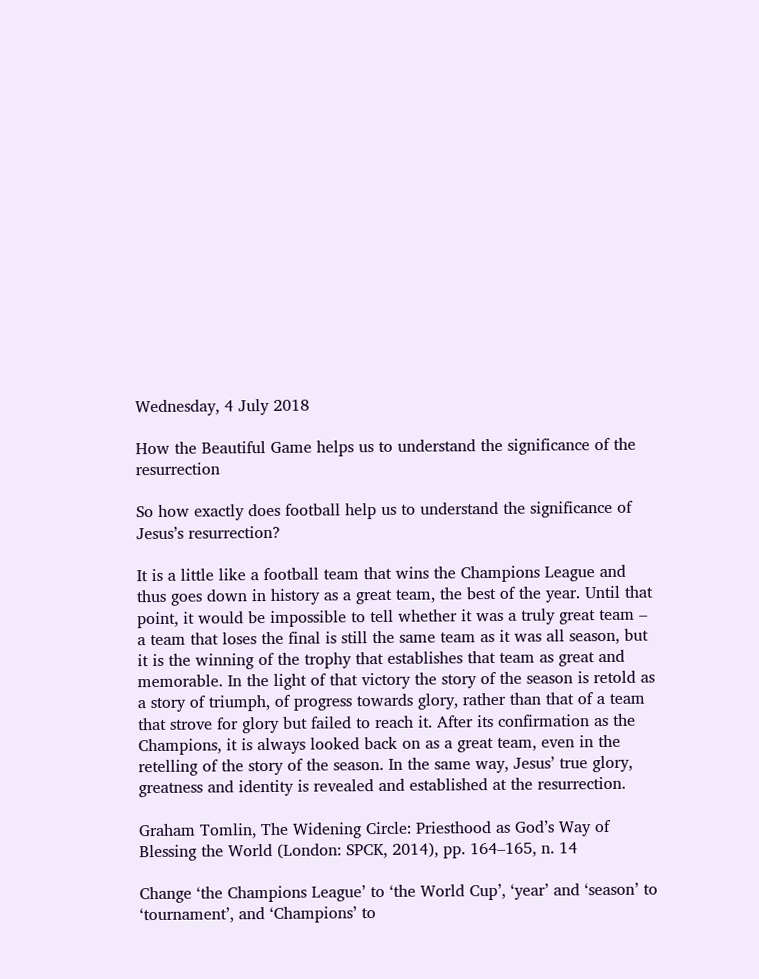Wednesday, 4 July 2018

How the Beautiful Game helps us to understand the significance of the resurrection

So how exactly does football help us to understand the significance of Jesus’s resurrection?

It is a little like a football team that wins the Champions League and thus goes down in history as a great team, the best of the year. Until that point, it would be impossible to tell whether it was a truly great team – a team that loses the final is still the same team as it was all season, but it is the winning of the trophy that establishes that team as great and memorable. In the light of that victory the story of the season is retold as a story of triumph, of progress towards glory, rather than that of a team that strove for glory but failed to reach it. After its confirmation as the Champions, it is always looked back on as a great team, even in the retelling of the story of the season. In the same way, Jesus’ true glory, greatness and identity is revealed and established at the resurrection.

Graham Tomlin, The Widening Circle: Priesthood as God’s Way of Blessing the World (London: SPCK, 2014), pp. 164–165, n. 14

Change ‘the Champions League’ to ‘the World Cup’, ‘year’ and ‘season’ to ‘tournament’, and ‘Champions’ to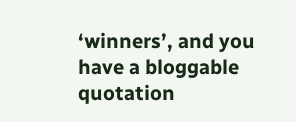‘winners’, and you have a bloggable quotation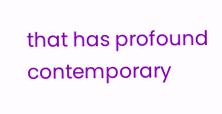that has profound contemporary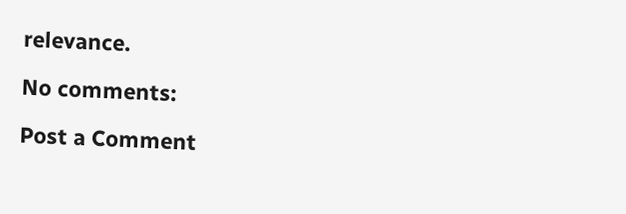relevance.

No comments:

Post a Comment